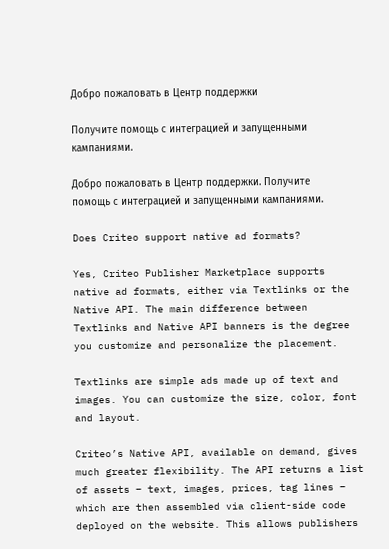Добро пожаловать в Центр поддержки

Получите помощь с интеграцией и запущенными кампаниями.

Добро пожаловать в Центр поддержки. Получите помощь с интеграцией и запущенными кампаниями.

Does Criteo support native ad formats?

Yes, Criteo Publisher Marketplace supports native ad formats, either via Textlinks or the Native API. The main difference between Textlinks and Native API banners is the degree you customize and personalize the placement.

Textlinks are simple ads made up of text and images. You can customize the size, color, font and layout.

Criteo’s Native API, available on demand, gives much greater flexibility. The API returns a list of assets – text, images, prices, tag lines – which are then assembled via client-side code deployed on the website. This allows publishers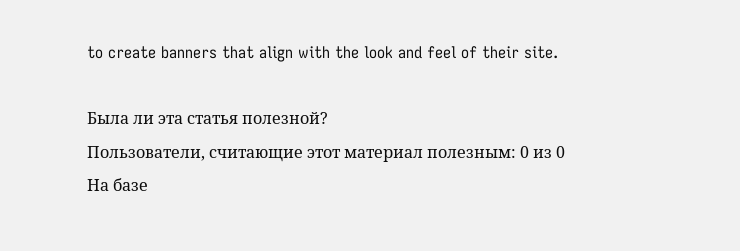to create banners that align with the look and feel of their site.

Была ли эта статья полезной?
Пользователи, считающие этот материал полезным: 0 из 0
На базе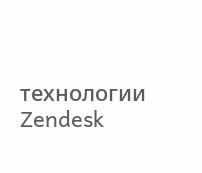технологии Zendesk